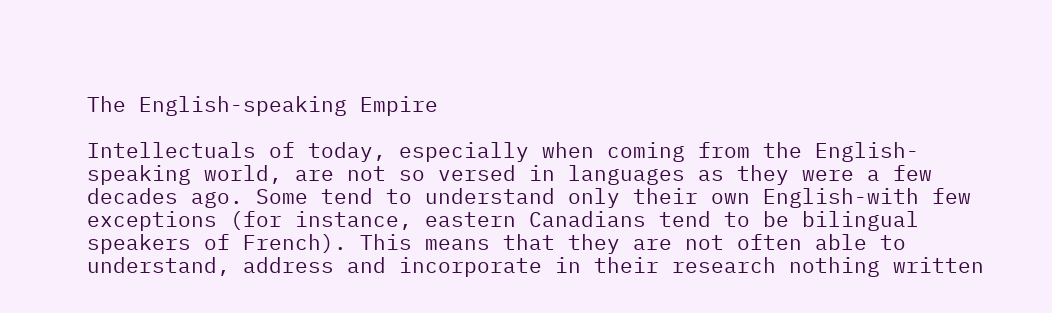The English-speaking Empire

Intellectuals of today, especially when coming from the English-speaking world, are not so versed in languages as they were a few decades ago. Some tend to understand only their own English-with few exceptions (for instance, eastern Canadians tend to be bilingual speakers of French). This means that they are not often able to understand, address and incorporate in their research nothing written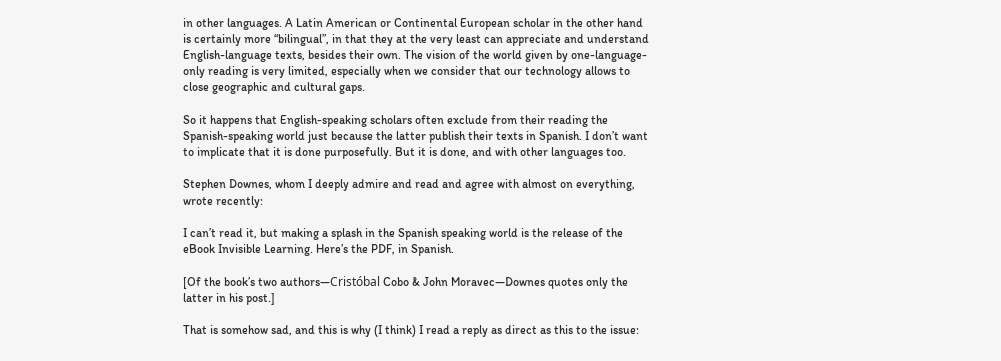in other languages. A Latin American or Continental European scholar in the other hand is certainly more “bilingual”, in that they at the very least can appreciate and understand English-language texts, besides their own. The vision of the world given by one-language-only reading is very limited, especially when we consider that our technology allows to close geographic and cultural gaps.

So it happens that English-speaking scholars often exclude from their reading the Spanish-speaking world just because the latter publish their texts in Spanish. I don’t want to implicate that it is done purposefully. But it is done, and with other languages too.

Stephen Downes, whom I deeply admire and read and agree with almost on everything, wrote recently:

I can’t read it, but making a splash in the Spanish speaking world is the release of the eBook Invisible Learning. Here’s the PDF, in Spanish.

[Of the book’s two authors—Cristóbal Cobo & John Moravec—Downes quotes only the latter in his post.]

That is somehow sad, and this is why (I think) I read a reply as direct as this to the issue: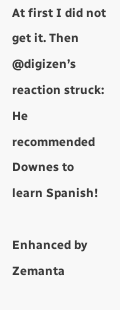At first I did not get it. Then @digizen’s reaction struck: He recommended Downes to learn Spanish!

Enhanced by Zemanta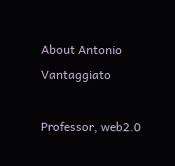About Antonio Vantaggiato

Professor, web2.0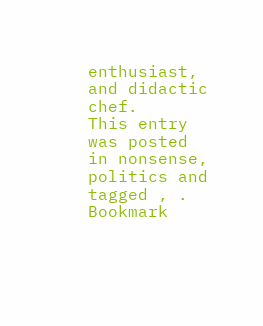enthusiast, and didactic chef.
This entry was posted in nonsense, politics and tagged , . Bookmark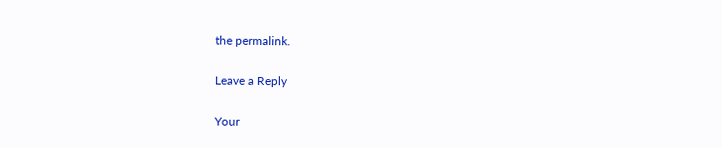the permalink.

Leave a Reply

Your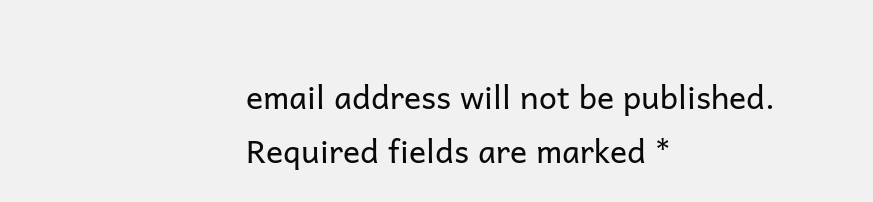email address will not be published. Required fields are marked *